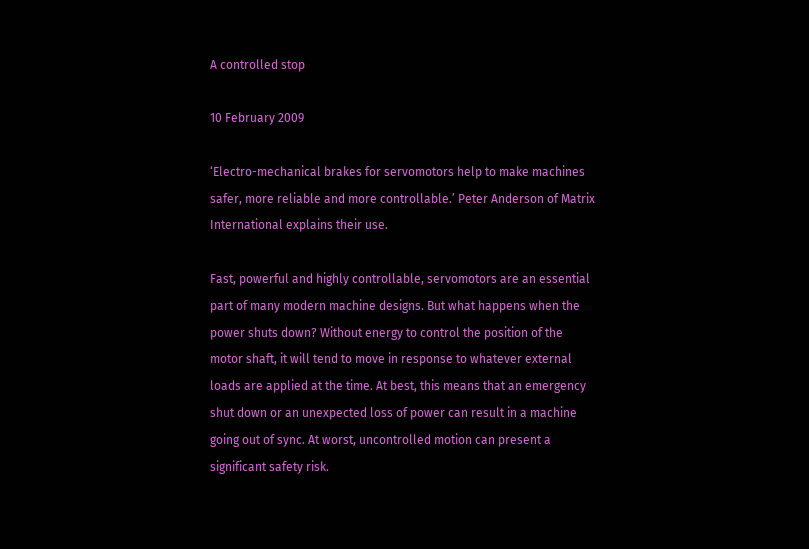A controlled stop

10 February 2009

‘Electro-mechanical brakes for servomotors help to make machines safer, more reliable and more controllable.’ Peter Anderson of Matrix International explains their use.

Fast, powerful and highly controllable, servomotors are an essential part of many modern machine designs. But what happens when the power shuts down? Without energy to control the position of the motor shaft, it will tend to move in response to whatever external loads are applied at the time. At best, this means that an emergency shut down or an unexpected loss of power can result in a machine going out of sync. At worst, uncontrolled motion can present a significant safety risk.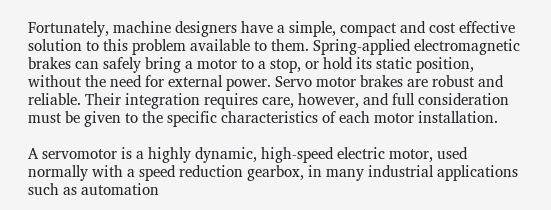Fortunately, machine designers have a simple, compact and cost effective solution to this problem available to them. Spring-applied electromagnetic brakes can safely bring a motor to a stop, or hold its static position, without the need for external power. Servo motor brakes are robust and reliable. Their integration requires care, however, and full consideration must be given to the specific characteristics of each motor installation.

A servomotor is a highly dynamic, high-speed electric motor, used normally with a speed reduction gearbox, in many industrial applications such as automation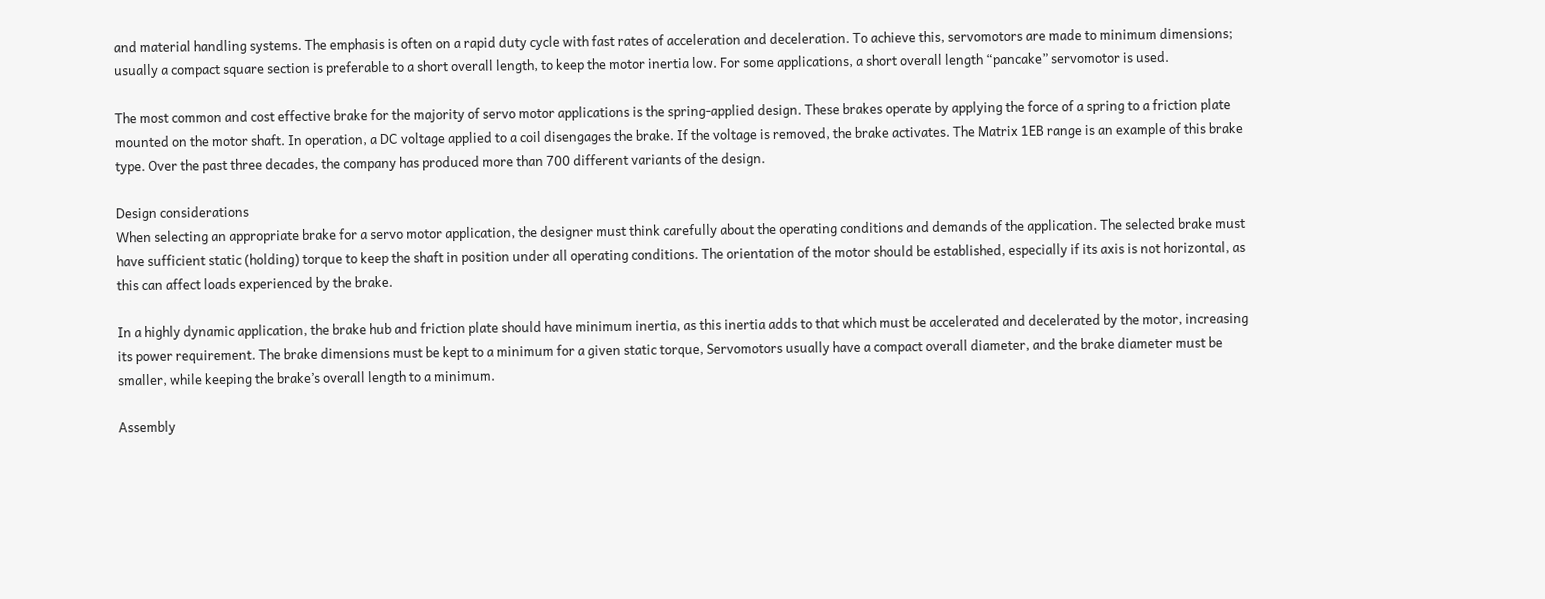and material handling systems. The emphasis is often on a rapid duty cycle with fast rates of acceleration and deceleration. To achieve this, servomotors are made to minimum dimensions; usually a compact square section is preferable to a short overall length, to keep the motor inertia low. For some applications, a short overall length “pancake” servomotor is used.

The most common and cost effective brake for the majority of servo motor applications is the spring-applied design. These brakes operate by applying the force of a spring to a friction plate mounted on the motor shaft. In operation, a DC voltage applied to a coil disengages the brake. If the voltage is removed, the brake activates. The Matrix 1EB range is an example of this brake type. Over the past three decades, the company has produced more than 700 different variants of the design.

Design considerations
When selecting an appropriate brake for a servo motor application, the designer must think carefully about the operating conditions and demands of the application. The selected brake must have sufficient static (holding) torque to keep the shaft in position under all operating conditions. The orientation of the motor should be established, especially if its axis is not horizontal, as this can affect loads experienced by the brake.

In a highly dynamic application, the brake hub and friction plate should have minimum inertia, as this inertia adds to that which must be accelerated and decelerated by the motor, increasing its power requirement. The brake dimensions must be kept to a minimum for a given static torque, Servomotors usually have a compact overall diameter, and the brake diameter must be smaller, while keeping the brake’s overall length to a minimum.

Assembly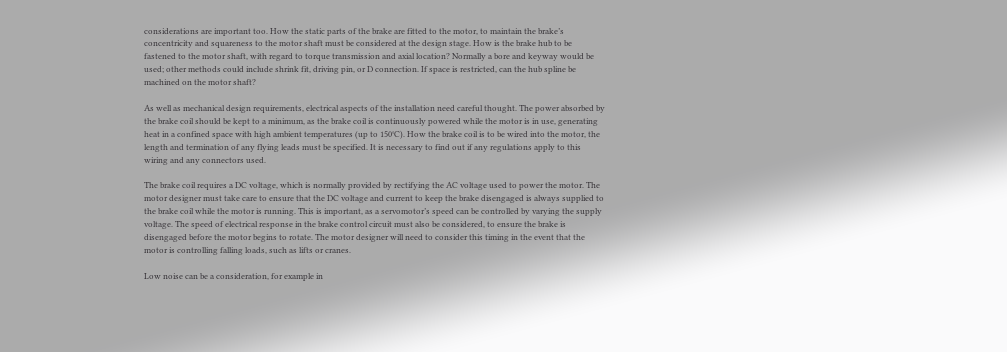considerations are important too. How the static parts of the brake are fitted to the motor, to maintain the brake’s concentricity and squareness to the motor shaft must be considered at the design stage. How is the brake hub to be fastened to the motor shaft, with regard to torque transmission and axial location? Normally a bore and keyway would be used; other methods could include shrink fit, driving pin, or D connection. If space is restricted, can the hub spline be machined on the motor shaft?

As well as mechanical design requirements, electrical aspects of the installation need careful thought. The power absorbed by the brake coil should be kept to a minimum, as the brake coil is continuously powered while the motor is in use, generating heat in a confined space with high ambient temperatures (up to 150°C). How the brake coil is to be wired into the motor, the length and termination of any flying leads must be specified. It is necessary to find out if any regulations apply to this wiring and any connectors used.

The brake coil requires a DC voltage, which is normally provided by rectifying the AC voltage used to power the motor. The motor designer must take care to ensure that the DC voltage and current to keep the brake disengaged is always supplied to the brake coil while the motor is running. This is important, as a servomotor’s speed can be controlled by varying the supply voltage. The speed of electrical response in the brake control circuit must also be considered, to ensure the brake is disengaged before the motor begins to rotate. The motor designer will need to consider this timing in the event that the motor is controlling falling loads, such as lifts or cranes.

Low noise can be a consideration, for example in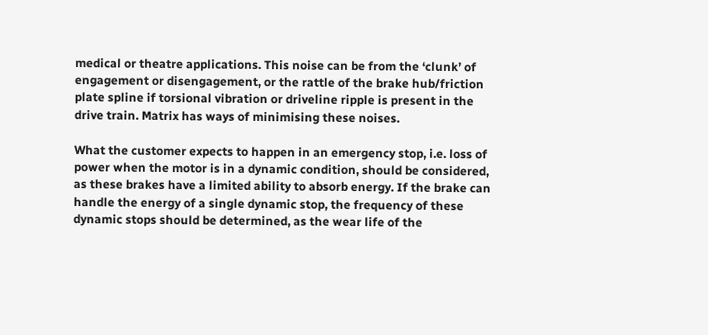medical or theatre applications. This noise can be from the ‘clunk’ of engagement or disengagement, or the rattle of the brake hub/friction plate spline if torsional vibration or driveline ripple is present in the drive train. Matrix has ways of minimising these noises.

What the customer expects to happen in an emergency stop, i.e. loss of power when the motor is in a dynamic condition, should be considered, as these brakes have a limited ability to absorb energy. If the brake can handle the energy of a single dynamic stop, the frequency of these dynamic stops should be determined, as the wear life of the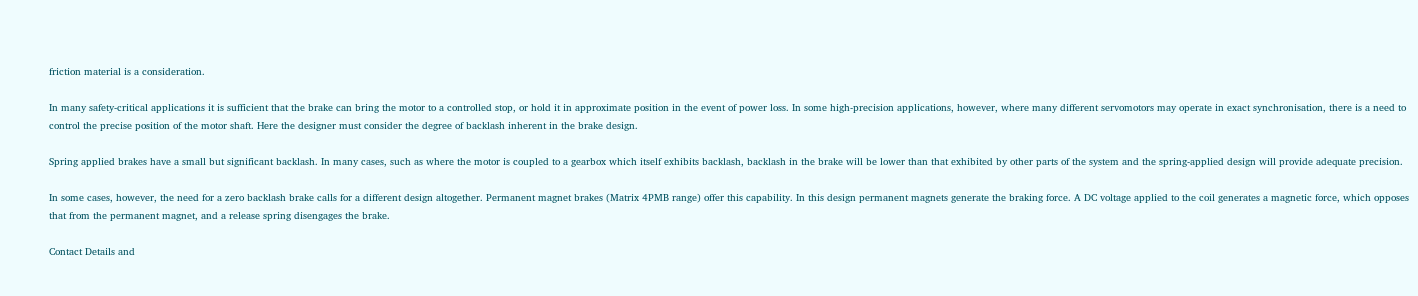friction material is a consideration.

In many safety-critical applications it is sufficient that the brake can bring the motor to a controlled stop, or hold it in approximate position in the event of power loss. In some high-precision applications, however, where many different servomotors may operate in exact synchronisation, there is a need to control the precise position of the motor shaft. Here the designer must consider the degree of backlash inherent in the brake design.

Spring applied brakes have a small but significant backlash. In many cases, such as where the motor is coupled to a gearbox which itself exhibits backlash, backlash in the brake will be lower than that exhibited by other parts of the system and the spring-applied design will provide adequate precision.

In some cases, however, the need for a zero backlash brake calls for a different design altogether. Permanent magnet brakes (Matrix 4PMB range) offer this capability. In this design permanent magnets generate the braking force. A DC voltage applied to the coil generates a magnetic force, which opposes that from the permanent magnet, and a release spring disengages the brake.

Contact Details and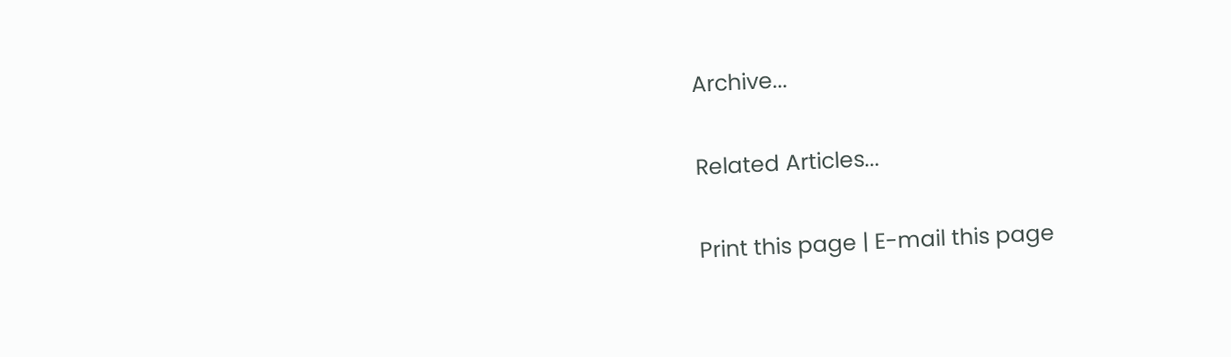Archive...

Related Articles...

Print this page | E-mail this page